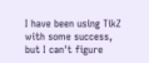I have been using TikZ with some success, but I can't figure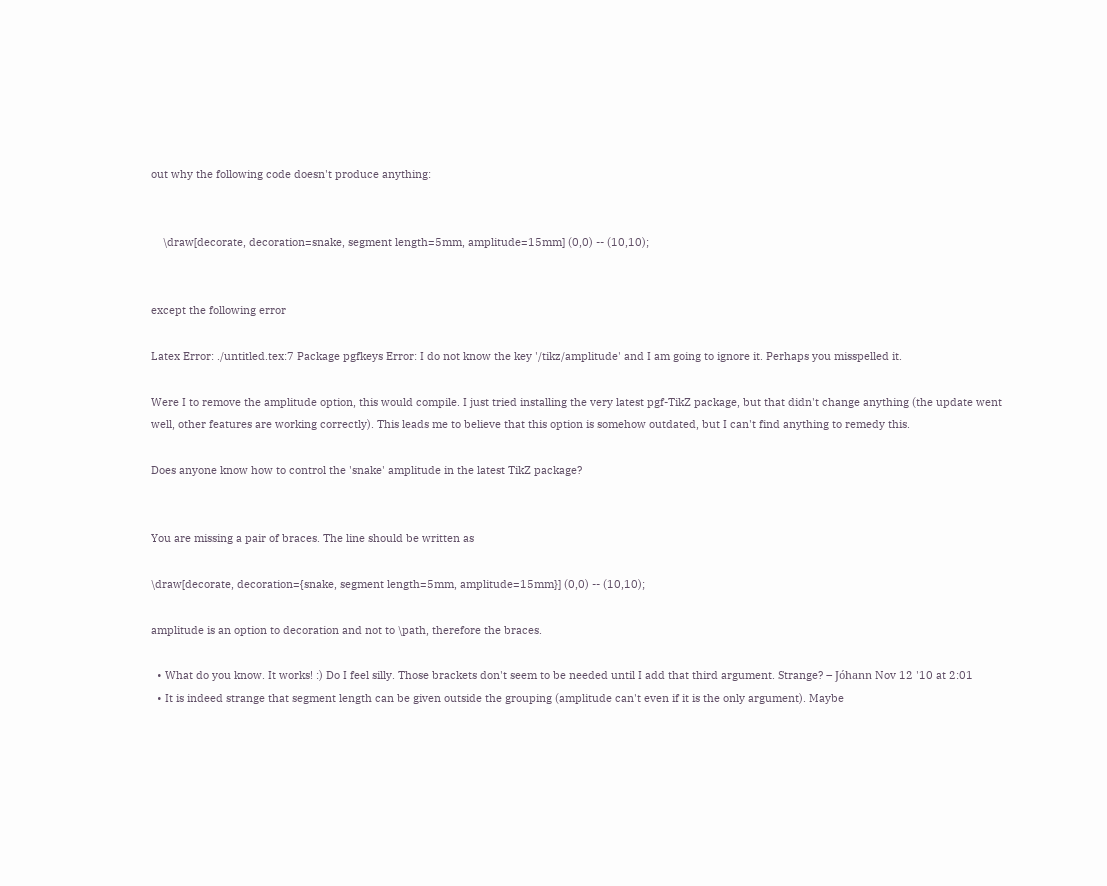out why the following code doesn't produce anything:


    \draw[decorate, decoration=snake, segment length=5mm, amplitude=15mm] (0,0) -- (10,10);


except the following error

Latex Error: ./untitled.tex:7 Package pgfkeys Error: I do not know the key '/tikz/amplitude' and I am going to ignore it. Perhaps you misspelled it.

Were I to remove the amplitude option, this would compile. I just tried installing the very latest pgf-TikZ package, but that didn't change anything (the update went well, other features are working correctly). This leads me to believe that this option is somehow outdated, but I can't find anything to remedy this.

Does anyone know how to control the 'snake' amplitude in the latest TikZ package?


You are missing a pair of braces. The line should be written as

\draw[decorate, decoration={snake, segment length=5mm, amplitude=15mm}] (0,0) -- (10,10);

amplitude is an option to decoration and not to \path, therefore the braces.

  • What do you know. It works! :) Do I feel silly. Those brackets don't seem to be needed until I add that third argument. Strange? – Jóhann Nov 12 '10 at 2:01
  • It is indeed strange that segment length can be given outside the grouping (amplitude can't even if it is the only argument). Maybe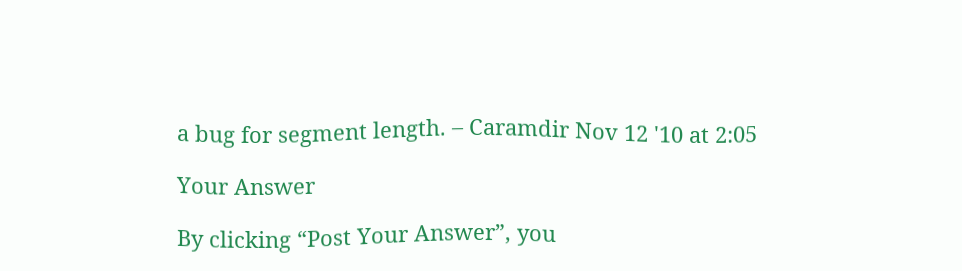a bug for segment length. – Caramdir Nov 12 '10 at 2:05

Your Answer

By clicking “Post Your Answer”, you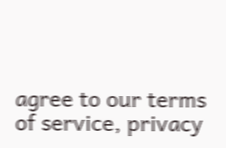agree to our terms of service, privacy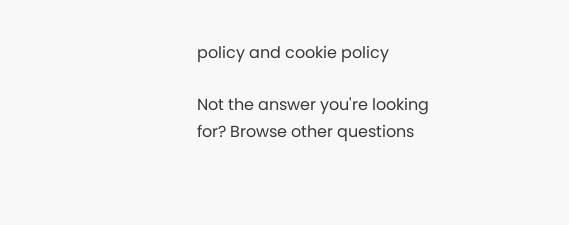policy and cookie policy

Not the answer you're looking for? Browse other questions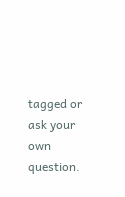tagged or ask your own question.